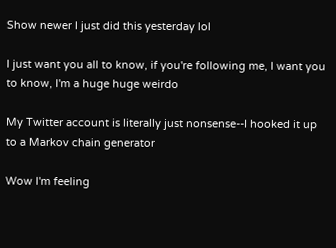Show newer I just did this yesterday lol

I just want you all to know, if you're following me, I want you to know, I'm a huge huge weirdo

My Twitter account is literally just nonsense--I hooked it up to a Markov chain generator

Wow I'm feeling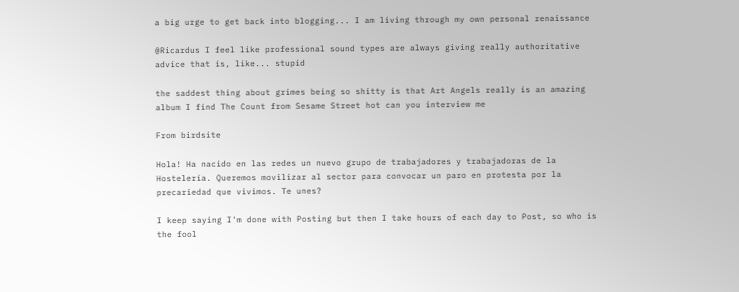a big urge to get back into blogging... I am living through my own personal renaissance

@Ricardus I feel like professional sound types are always giving really authoritative advice that is, like... stupid

the saddest thing about grimes being so shitty is that Art Angels really is an amazing album I find The Count from Sesame Street hot can you interview me

From birdsite

Hola! Ha nacido en las redes un nuevo grupo de trabajadores y trabajadoras de la Hostelería. Queremos movilizar al sector para convocar un paro en protesta por la precariedad que vivimos. Te unes?

I keep saying I'm done with Posting but then I take hours of each day to Post, so who is the fool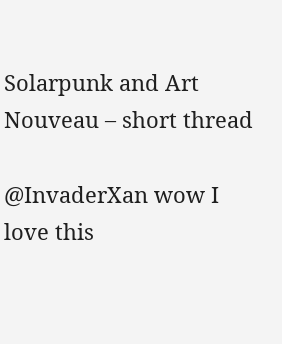Solarpunk and Art Nouveau – short thread

@InvaderXan wow I love this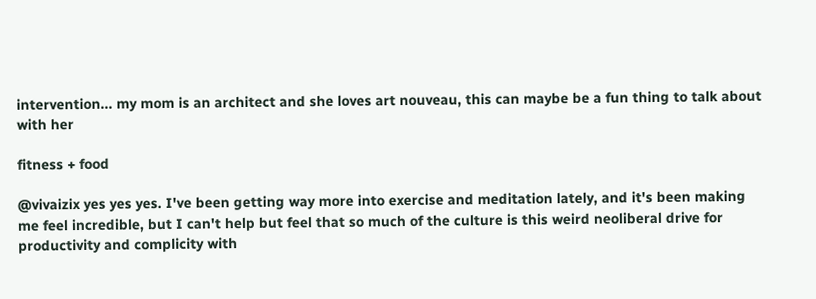intervention... my mom is an architect and she loves art nouveau, this can maybe be a fun thing to talk about with her

fitness + food

@vivaizix yes yes yes. I've been getting way more into exercise and meditation lately, and it's been making me feel incredible, but I can't help but feel that so much of the culture is this weird neoliberal drive for productivity and complicity with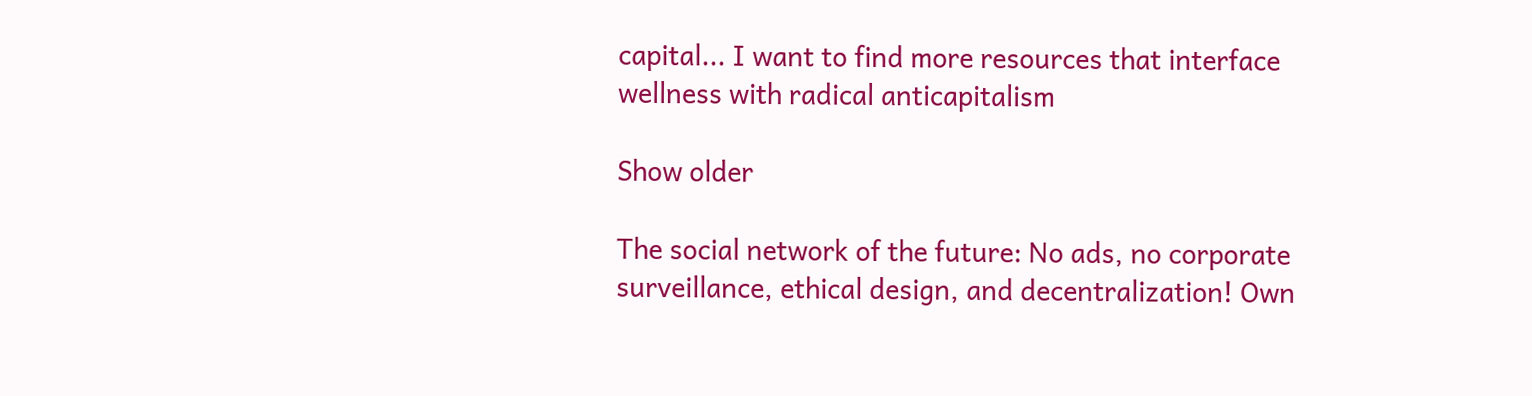capital... I want to find more resources that interface wellness with radical anticapitalism

Show older

The social network of the future: No ads, no corporate surveillance, ethical design, and decentralization! Own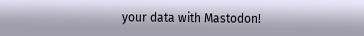your data with Mastodon!